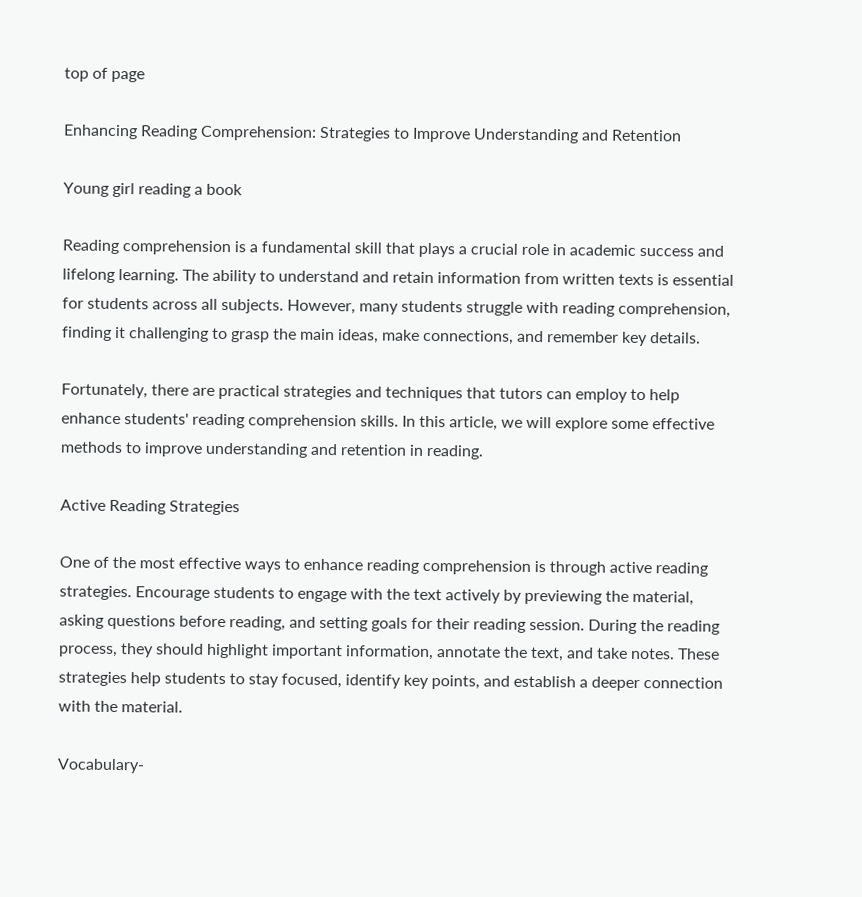top of page

Enhancing Reading Comprehension: Strategies to Improve Understanding and Retention

Young girl reading a book

Reading comprehension is a fundamental skill that plays a crucial role in academic success and lifelong learning. The ability to understand and retain information from written texts is essential for students across all subjects. However, many students struggle with reading comprehension, finding it challenging to grasp the main ideas, make connections, and remember key details.

Fortunately, there are practical strategies and techniques that tutors can employ to help enhance students' reading comprehension skills. In this article, we will explore some effective methods to improve understanding and retention in reading.

Active Reading Strategies

One of the most effective ways to enhance reading comprehension is through active reading strategies. Encourage students to engage with the text actively by previewing the material, asking questions before reading, and setting goals for their reading session. During the reading process, they should highlight important information, annotate the text, and take notes. These strategies help students to stay focused, identify key points, and establish a deeper connection with the material.

Vocabulary-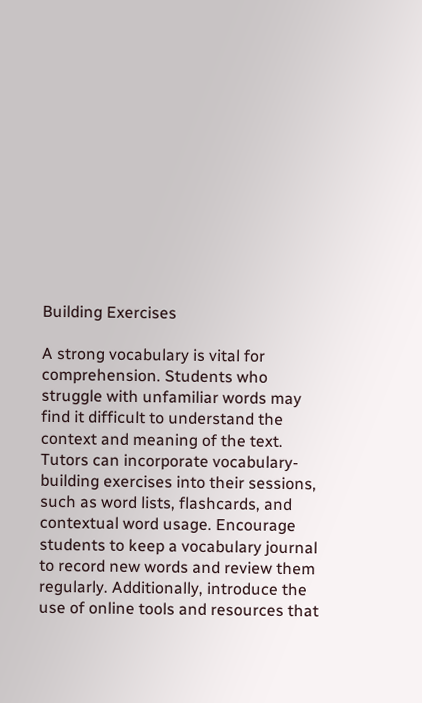Building Exercises

A strong vocabulary is vital for comprehension. Students who struggle with unfamiliar words may find it difficult to understand the context and meaning of the text. Tutors can incorporate vocabulary-building exercises into their sessions, such as word lists, flashcards, and contextual word usage. Encourage students to keep a vocabulary journal to record new words and review them regularly. Additionally, introduce the use of online tools and resources that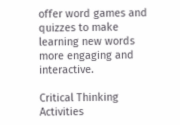offer word games and quizzes to make learning new words more engaging and interactive.

Critical Thinking Activities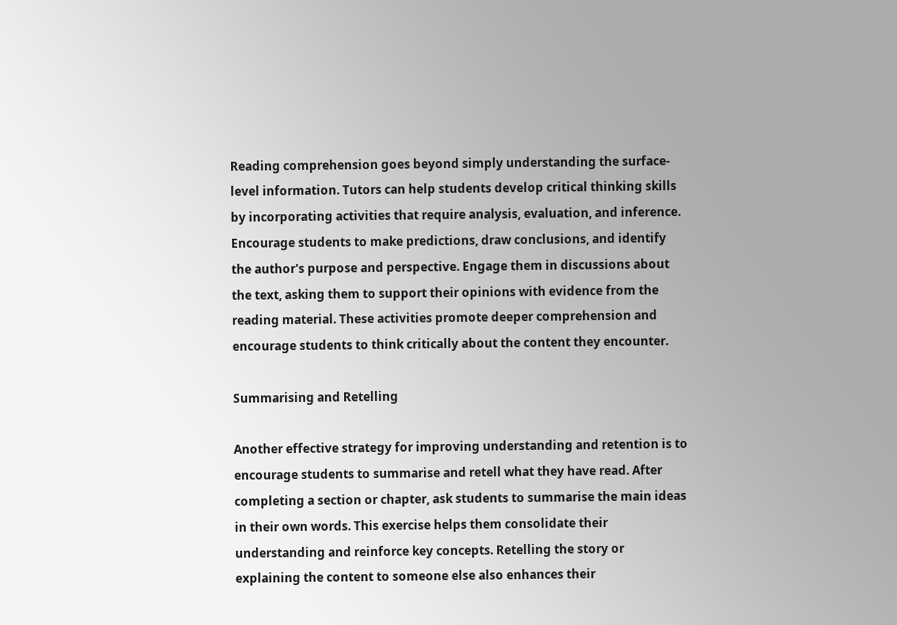Reading comprehension goes beyond simply understanding the surface-level information. Tutors can help students develop critical thinking skills by incorporating activities that require analysis, evaluation, and inference. Encourage students to make predictions, draw conclusions, and identify the author's purpose and perspective. Engage them in discussions about the text, asking them to support their opinions with evidence from the reading material. These activities promote deeper comprehension and encourage students to think critically about the content they encounter.

Summarising and Retelling

Another effective strategy for improving understanding and retention is to encourage students to summarise and retell what they have read. After completing a section or chapter, ask students to summarise the main ideas in their own words. This exercise helps them consolidate their understanding and reinforce key concepts. Retelling the story or explaining the content to someone else also enhances their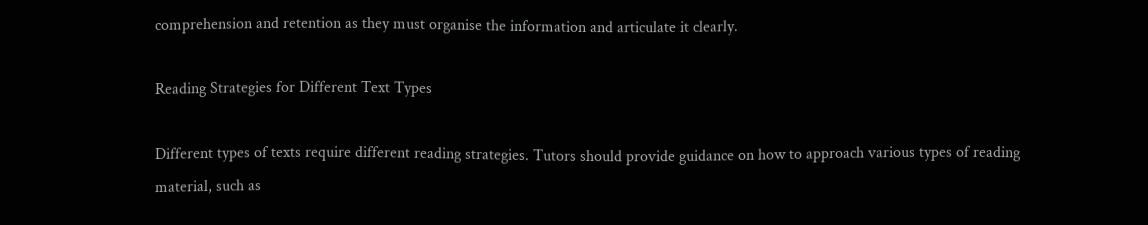comprehension and retention as they must organise the information and articulate it clearly.

Reading Strategies for Different Text Types

Different types of texts require different reading strategies. Tutors should provide guidance on how to approach various types of reading material, such as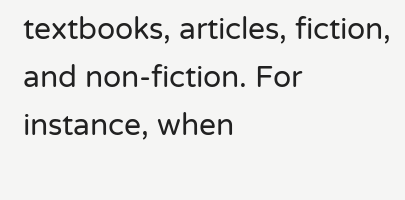textbooks, articles, fiction, and non-fiction. For instance, when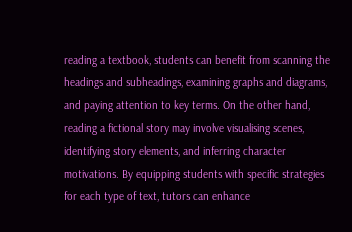reading a textbook, students can benefit from scanning the headings and subheadings, examining graphs and diagrams, and paying attention to key terms. On the other hand, reading a fictional story may involve visualising scenes, identifying story elements, and inferring character motivations. By equipping students with specific strategies for each type of text, tutors can enhance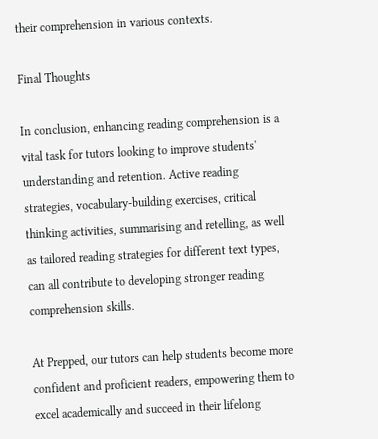their comprehension in various contexts.

Final Thoughts

In conclusion, enhancing reading comprehension is a vital task for tutors looking to improve students' understanding and retention. Active reading strategies, vocabulary-building exercises, critical thinking activities, summarising and retelling, as well as tailored reading strategies for different text types, can all contribute to developing stronger reading comprehension skills.

At Prepped, our tutors can help students become more confident and proficient readers, empowering them to excel academically and succeed in their lifelong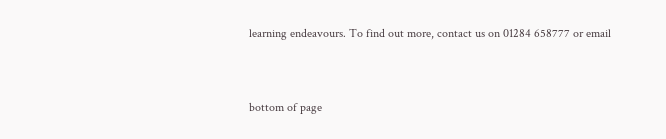learning endeavours. To find out more, contact us on 01284 658777 or email


bottom of page